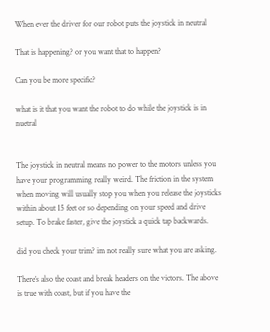When ever the driver for our robot puts the joystick in neutral

That is happening? or you want that to happen?

Can you be more specific?

what is it that you want the robot to do while the joystick is in nuetral


The joystick in neutral means no power to the motors unless you have your programming really weird. The friction in the system when moving will usually stop you when you release the joysticks within about 15 feet or so depending on your speed and drive setup. To brake faster, give the joystick a quick tap backwards.

did you check your trim? im not really sure what you are asking.

There’s also the coast and break headers on the victors. The above is true with coast, but if you have the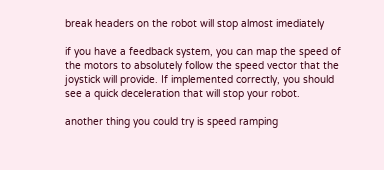break headers on the robot will stop almost imediately

if you have a feedback system, you can map the speed of the motors to absolutely follow the speed vector that the joystick will provide. If implemented correctly, you should see a quick deceleration that will stop your robot.

another thing you could try is speed ramping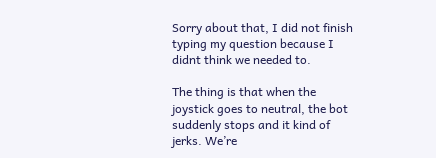Sorry about that, I did not finish typing my question because I didnt think we needed to.

The thing is that when the joystick goes to neutral, the bot suddenly stops and it kind of jerks. We’re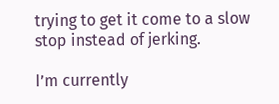trying to get it come to a slow stop instead of jerking.

I’m currently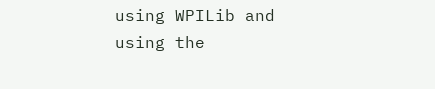using WPILib and using the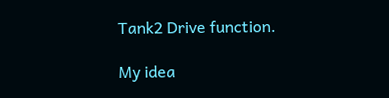Tank2 Drive function.

My idea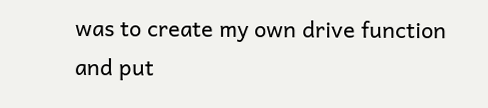was to create my own drive function and put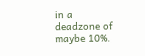in a deadzone of maybe 10%.